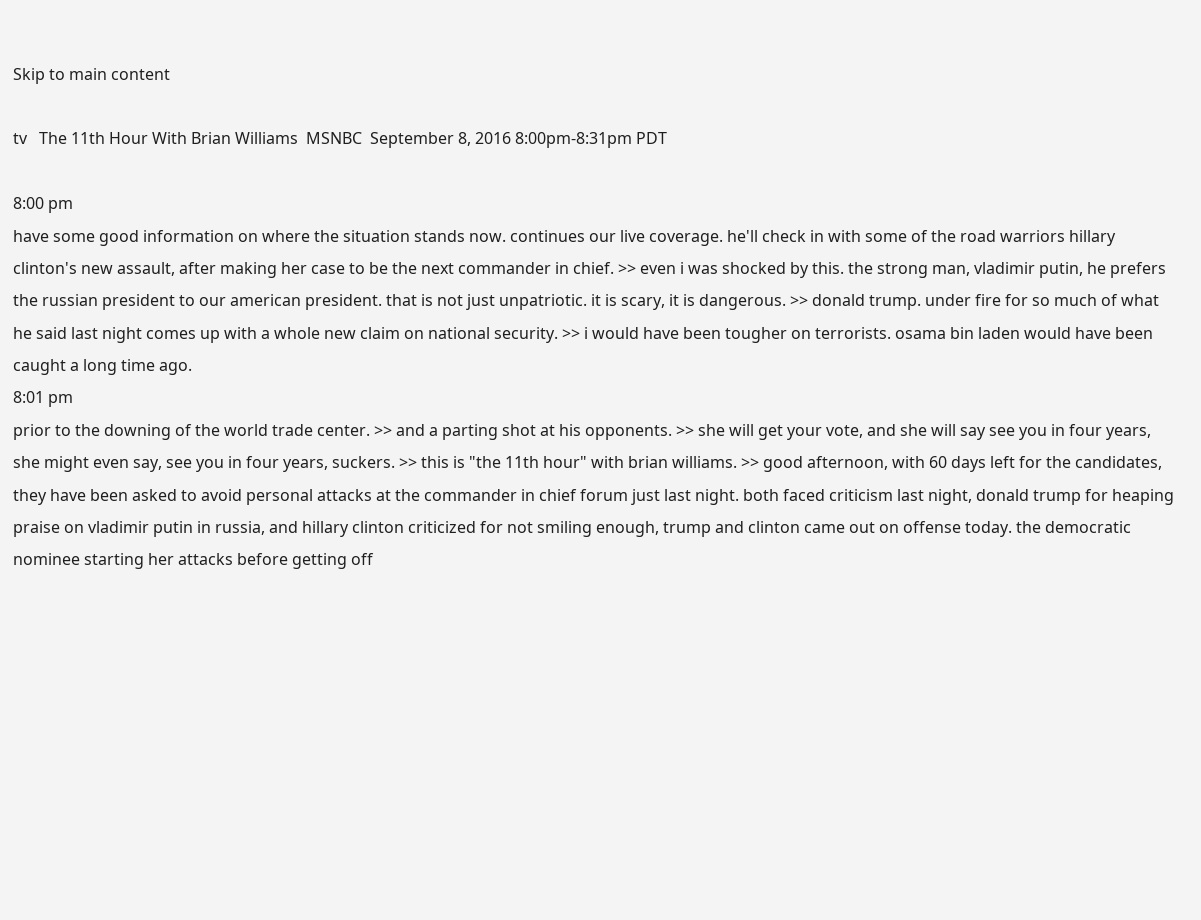Skip to main content

tv   The 11th Hour With Brian Williams  MSNBC  September 8, 2016 8:00pm-8:31pm PDT

8:00 pm
have some good information on where the situation stands now. continues our live coverage. he'll check in with some of the road warriors hillary clinton's new assault, after making her case to be the next commander in chief. >> even i was shocked by this. the strong man, vladimir putin, he prefers the russian president to our american president. that is not just unpatriotic. it is scary, it is dangerous. >> donald trump. under fire for so much of what he said last night comes up with a whole new claim on national security. >> i would have been tougher on terrorists. osama bin laden would have been caught a long time ago.
8:01 pm
prior to the downing of the world trade center. >> and a parting shot at his opponents. >> she will get your vote, and she will say see you in four years, she might even say, see you in four years, suckers. >> this is "the 11th hour" with brian williams. >> good afternoon, with 60 days left for the candidates, they have been asked to avoid personal attacks at the commander in chief forum just last night. both faced criticism last night, donald trump for heaping praise on vladimir putin in russia, and hillary clinton criticized for not smiling enough, trump and clinton came out on offense today. the democratic nominee starting her attacks before getting off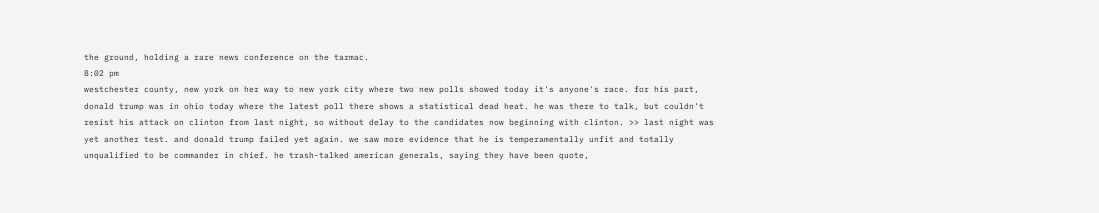the ground, holding a rare news conference on the tarmac.
8:02 pm
westchester county, new york on her way to new york city where two new polls showed today it's anyone's race. for his part, donald trump was in ohio today where the latest poll there shows a statistical dead heat. he was there to talk, but couldn't resist his attack on clinton from last night, so without delay to the candidates now beginning with clinton. >> last night was yet another test. and donald trump failed yet again. we saw more evidence that he is temperamentally unfit and totally unqualified to be commander in chief. he trash-talked american generals, saying they have been quote,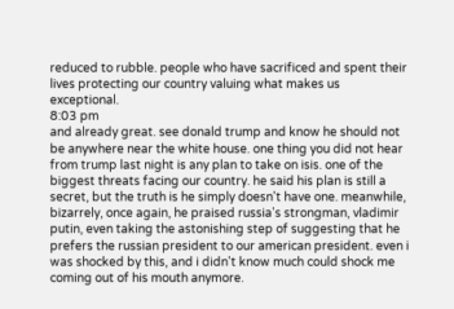reduced to rubble. people who have sacrificed and spent their lives protecting our country valuing what makes us exceptional.
8:03 pm
and already great. see donald trump and know he should not be anywhere near the white house. one thing you did not hear from trump last night is any plan to take on isis. one of the biggest threats facing our country. he said his plan is still a secret, but the truth is he simply doesn't have one. meanwhile, bizarrely, once again, he praised russia's strongman, vladimir putin, even taking the astonishing step of suggesting that he prefers the russian president to our american president. even i was shocked by this, and i didn't know much could shock me coming out of his mouth anymore.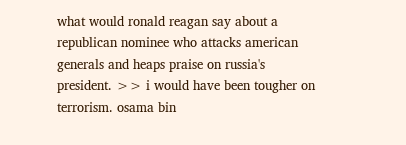what would ronald reagan say about a republican nominee who attacks american generals and heaps praise on russia's president. >> i would have been tougher on terrorism. osama bin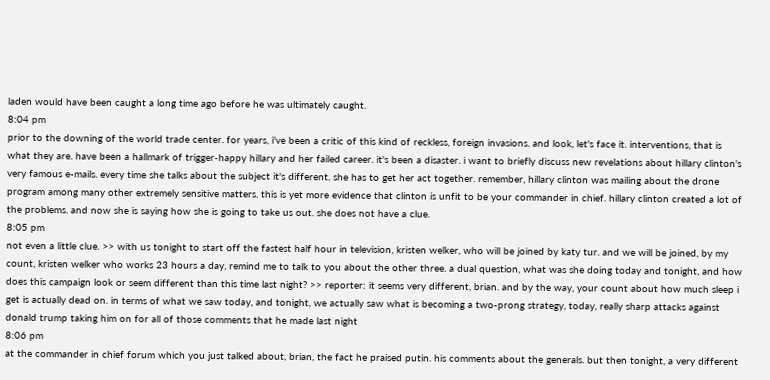laden would have been caught a long time ago before he was ultimately caught.
8:04 pm
prior to the downing of the world trade center. for years, i've been a critic of this kind of reckless, foreign invasions. and look, let's face it. interventions, that is what they are. have been a hallmark of trigger-happy hillary and her failed career. it's been a disaster. i want to briefly discuss new revelations about hillary clinton's very famous e-mails. every time she talks about the subject it's different. she has to get her act together. remember, hillary clinton was mailing about the drone program among many other extremely sensitive matters. this is yet more evidence that clinton is unfit to be your commander in chief. hillary clinton created a lot of the problems. and now she is saying how she is going to take us out. she does not have a clue.
8:05 pm
not even a little clue. >> with us tonight to start off the fastest half hour in television, kristen welker, who will be joined by katy tur. and we will be joined, by my count, kristen welker who works 23 hours a day, remind me to talk to you about the other three. a dual question, what was she doing today and tonight, and how does this campaign look or seem different than this time last night? >> reporter: it seems very different, brian. and by the way, your count about how much sleep i get is actually dead on. in terms of what we saw today, and tonight, we actually saw what is becoming a two-prong strategy, today, really sharp attacks against donald trump taking him on for all of those comments that he made last night
8:06 pm
at the commander in chief forum which you just talked about, brian, the fact he praised putin. his comments about the generals. but then tonight, a very different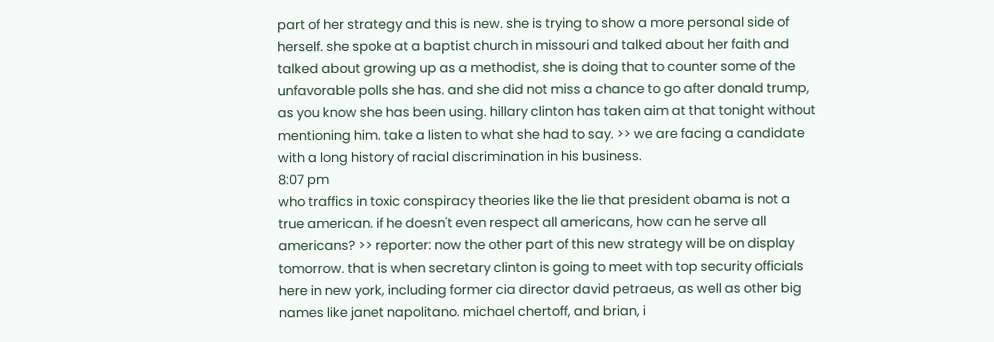part of her strategy and this is new. she is trying to show a more personal side of herself. she spoke at a baptist church in missouri and talked about her faith and talked about growing up as a methodist, she is doing that to counter some of the unfavorable polls she has. and she did not miss a chance to go after donald trump, as you know she has been using. hillary clinton has taken aim at that tonight without mentioning him. take a listen to what she had to say. >> we are facing a candidate with a long history of racial discrimination in his business.
8:07 pm
who traffics in toxic conspiracy theories like the lie that president obama is not a true american. if he doesn't even respect all americans, how can he serve all americans? >> reporter: now the other part of this new strategy will be on display tomorrow. that is when secretary clinton is going to meet with top security officials here in new york, including former cia director david petraeus, as well as other big names like janet napolitano. michael chertoff, and brian, i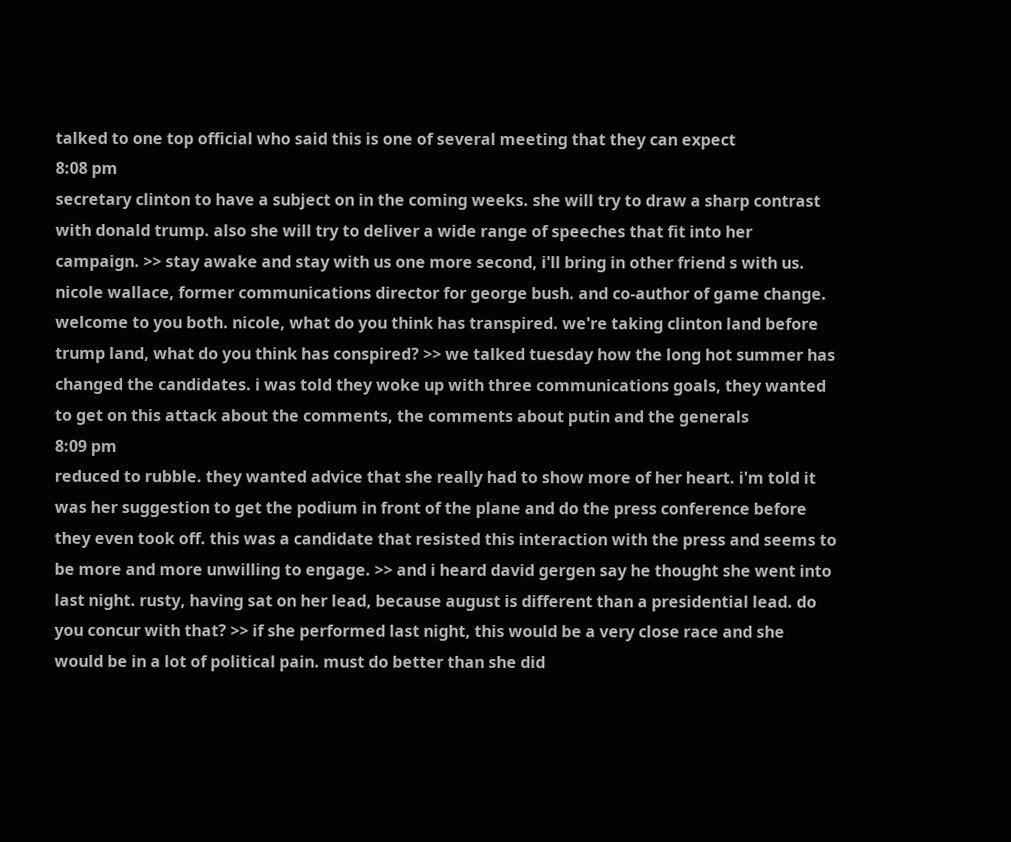talked to one top official who said this is one of several meeting that they can expect
8:08 pm
secretary clinton to have a subject on in the coming weeks. she will try to draw a sharp contrast with donald trump. also she will try to deliver a wide range of speeches that fit into her campaign. >> stay awake and stay with us one more second, i'll bring in other friend s with us. nicole wallace, former communications director for george bush. and co-author of game change. welcome to you both. nicole, what do you think has transpired. we're taking clinton land before trump land, what do you think has conspired? >> we talked tuesday how the long hot summer has changed the candidates. i was told they woke up with three communications goals, they wanted to get on this attack about the comments, the comments about putin and the generals
8:09 pm
reduced to rubble. they wanted advice that she really had to show more of her heart. i'm told it was her suggestion to get the podium in front of the plane and do the press conference before they even took off. this was a candidate that resisted this interaction with the press and seems to be more and more unwilling to engage. >> and i heard david gergen say he thought she went into last night. rusty, having sat on her lead, because august is different than a presidential lead. do you concur with that? >> if she performed last night, this would be a very close race and she would be in a lot of political pain. must do better than she did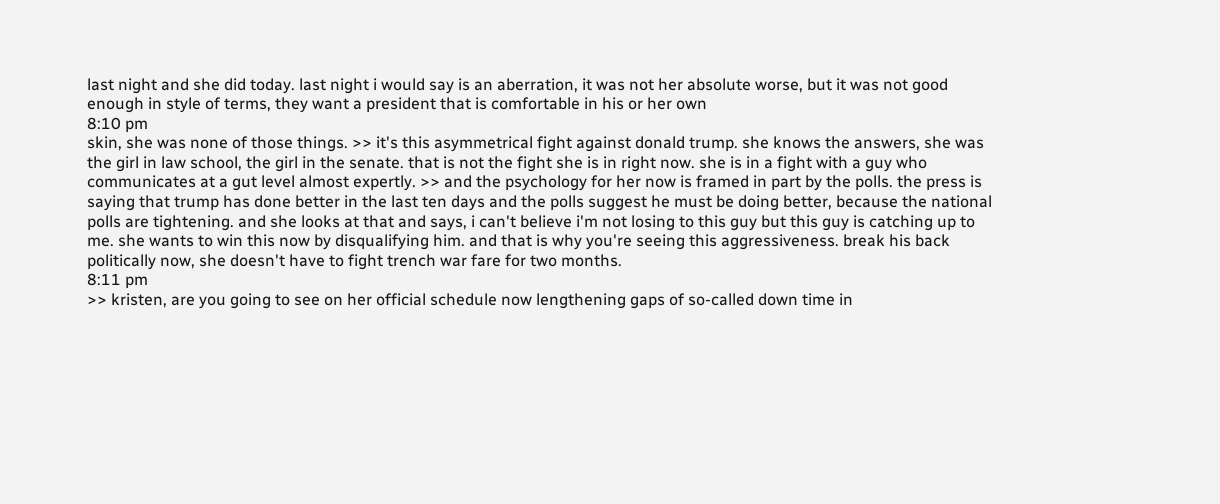last night and she did today. last night i would say is an aberration, it was not her absolute worse, but it was not good enough in style of terms, they want a president that is comfortable in his or her own
8:10 pm
skin, she was none of those things. >> it's this asymmetrical fight against donald trump. she knows the answers, she was the girl in law school, the girl in the senate. that is not the fight she is in right now. she is in a fight with a guy who communicates at a gut level almost expertly. >> and the psychology for her now is framed in part by the polls. the press is saying that trump has done better in the last ten days and the polls suggest he must be doing better, because the national polls are tightening. and she looks at that and says, i can't believe i'm not losing to this guy but this guy is catching up to me. she wants to win this now by disqualifying him. and that is why you're seeing this aggressiveness. break his back politically now, she doesn't have to fight trench war fare for two months.
8:11 pm
>> kristen, are you going to see on her official schedule now lengthening gaps of so-called down time in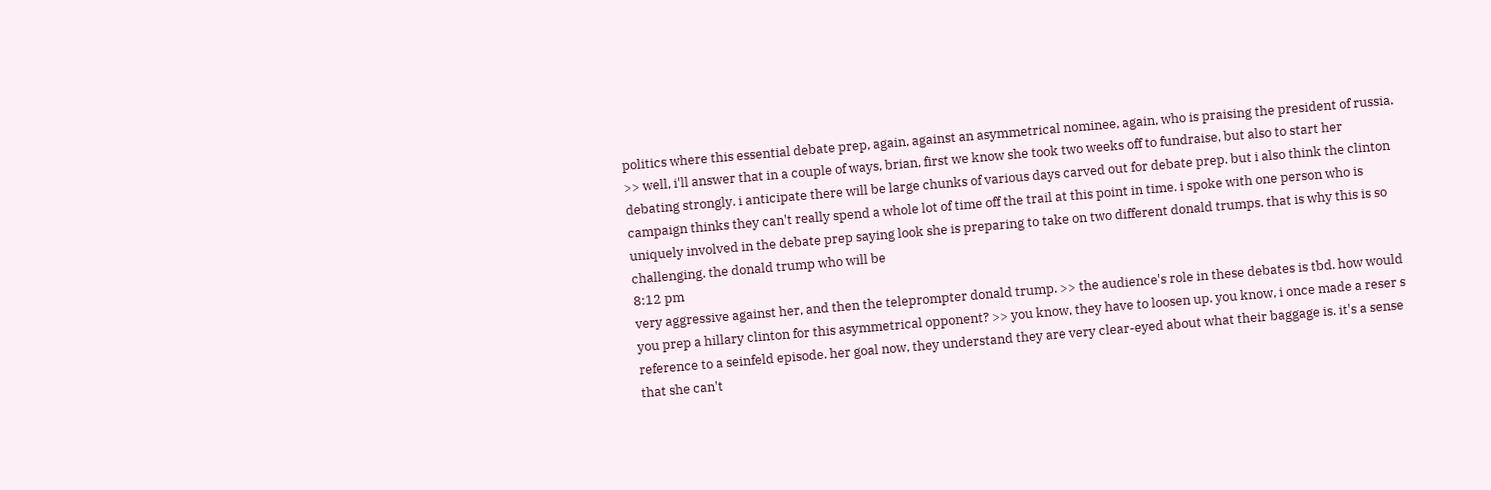politics where this essential debate prep, again, against an asymmetrical nominee, again, who is praising the president of russia. >> well, i'll answer that in a couple of ways, brian, first we know she took two weeks off to fundraise, but also to start her debating strongly. i anticipate there will be large chunks of various days carved out for debate prep. but i also think the clinton campaign thinks they can't really spend a whole lot of time off the trail at this point in time. i spoke with one person who is uniquely involved in the debate prep saying look she is preparing to take on two different donald trumps. that is why this is so challenging. the donald trump who will be
8:12 pm
very aggressive against her, and then the teleprompter donald trump. >> the audience's role in these debates is tbd. how would you prep a hillary clinton for this asymmetrical opponent? >> you know, they have to loosen up. you know, i once made a reser s reference to a seinfeld episode. her goal now, they understand they are very clear-eyed about what their baggage is. it's a sense that she can't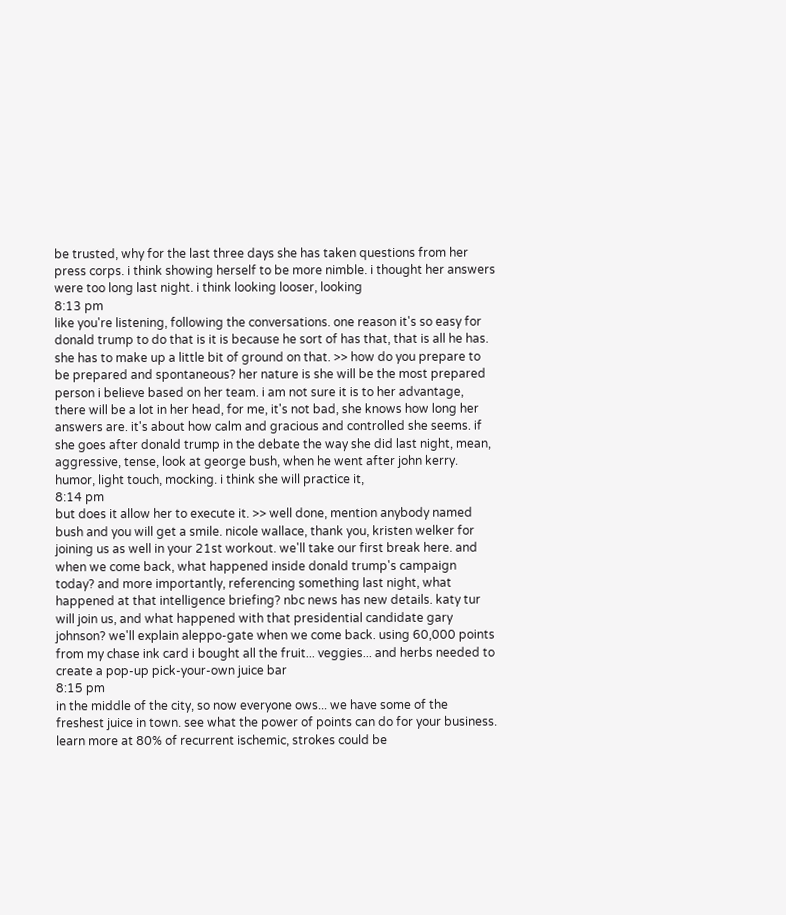be trusted, why for the last three days she has taken questions from her press corps. i think showing herself to be more nimble. i thought her answers were too long last night. i think looking looser, looking
8:13 pm
like you're listening, following the conversations. one reason it's so easy for donald trump to do that is it is because he sort of has that, that is all he has. she has to make up a little bit of ground on that. >> how do you prepare to be prepared and spontaneous? her nature is she will be the most prepared person i believe based on her team. i am not sure it is to her advantage, there will be a lot in her head, for me, it's not bad, she knows how long her answers are. it's about how calm and gracious and controlled she seems. if she goes after donald trump in the debate the way she did last night, mean, aggressive, tense, look at george bush, when he went after john kerry. humor, light touch, mocking. i think she will practice it,
8:14 pm
but does it allow her to execute it. >> well done, mention anybody named bush and you will get a smile. nicole wallace, thank you, kristen welker for joining us as well in your 21st workout. we'll take our first break here. and when we come back, what happened inside donald trump's campaign today? and more importantly, referencing something last night, what happened at that intelligence briefing? nbc news has new details. katy tur will join us, and what happened with that presidential candidate gary johnson? we'll explain aleppo-gate when we come back. using 60,000 points from my chase ink card i bought all the fruit... veggies... and herbs needed to create a pop-up pick-your-own juice bar
8:15 pm
in the middle of the city, so now everyone ows... we have some of the freshest juice in town. see what the power of points can do for your business. learn more at 80% of recurrent ischemic, strokes could be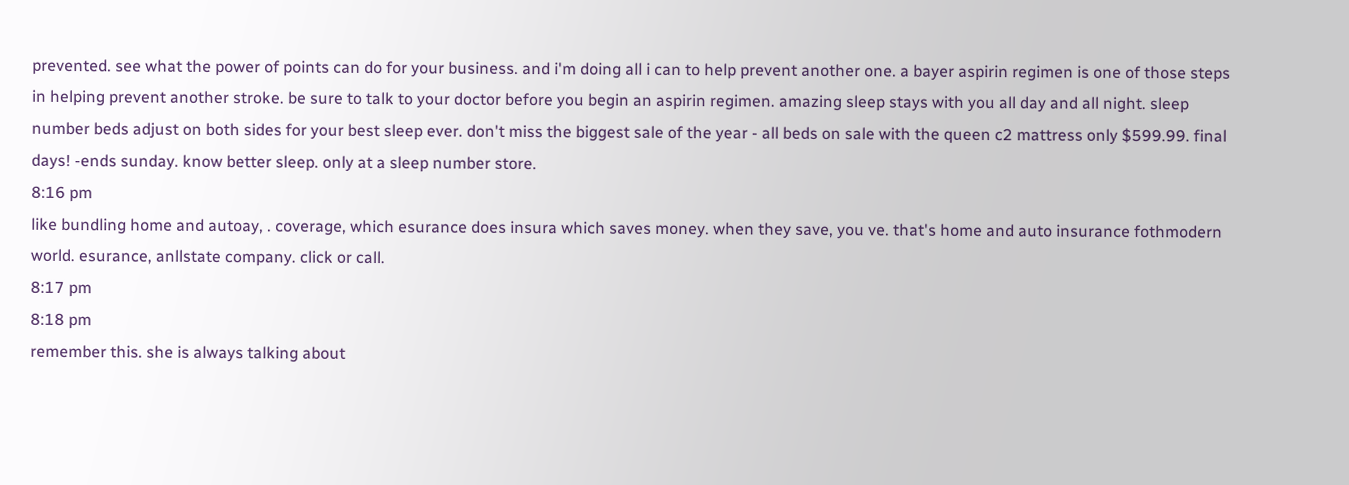prevented. see what the power of points can do for your business. and i'm doing all i can to help prevent another one. a bayer aspirin regimen is one of those steps in helping prevent another stroke. be sure to talk to your doctor before you begin an aspirin regimen. amazing sleep stays with you all day and all night. sleep number beds adjust on both sides for your best sleep ever. don't miss the biggest sale of the year - all beds on sale with the queen c2 mattress only $599.99. final days! -ends sunday. know better sleep. only at a sleep number store.
8:16 pm
like bundling home and autoay, . coverage, which esurance does insura which saves money. when they save, you ve. that's home and auto insurance fothmodern world. esurance, anllstate company. click or call.
8:17 pm
8:18 pm
remember this. she is always talking about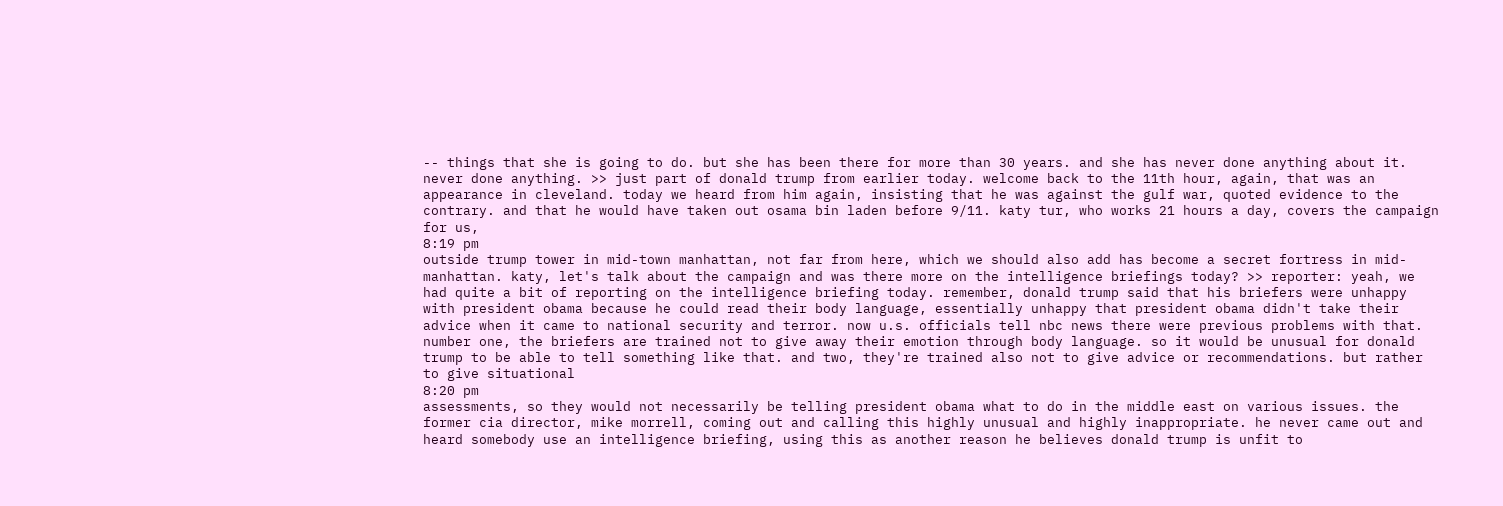-- things that she is going to do. but she has been there for more than 30 years. and she has never done anything about it. never done anything. >> just part of donald trump from earlier today. welcome back to the 11th hour, again, that was an appearance in cleveland. today we heard from him again, insisting that he was against the gulf war, quoted evidence to the contrary. and that he would have taken out osama bin laden before 9/11. katy tur, who works 21 hours a day, covers the campaign for us,
8:19 pm
outside trump tower in mid-town manhattan, not far from here, which we should also add has become a secret fortress in mid-manhattan. katy, let's talk about the campaign and was there more on the intelligence briefings today? >> reporter: yeah, we had quite a bit of reporting on the intelligence briefing today. remember, donald trump said that his briefers were unhappy with president obama because he could read their body language, essentially unhappy that president obama didn't take their advice when it came to national security and terror. now u.s. officials tell nbc news there were previous problems with that. number one, the briefers are trained not to give away their emotion through body language. so it would be unusual for donald trump to be able to tell something like that. and two, they're trained also not to give advice or recommendations. but rather to give situational
8:20 pm
assessments, so they would not necessarily be telling president obama what to do in the middle east on various issues. the former cia director, mike morrell, coming out and calling this highly unusual and highly inappropriate. he never came out and heard somebody use an intelligence briefing, using this as another reason he believes donald trump is unfit to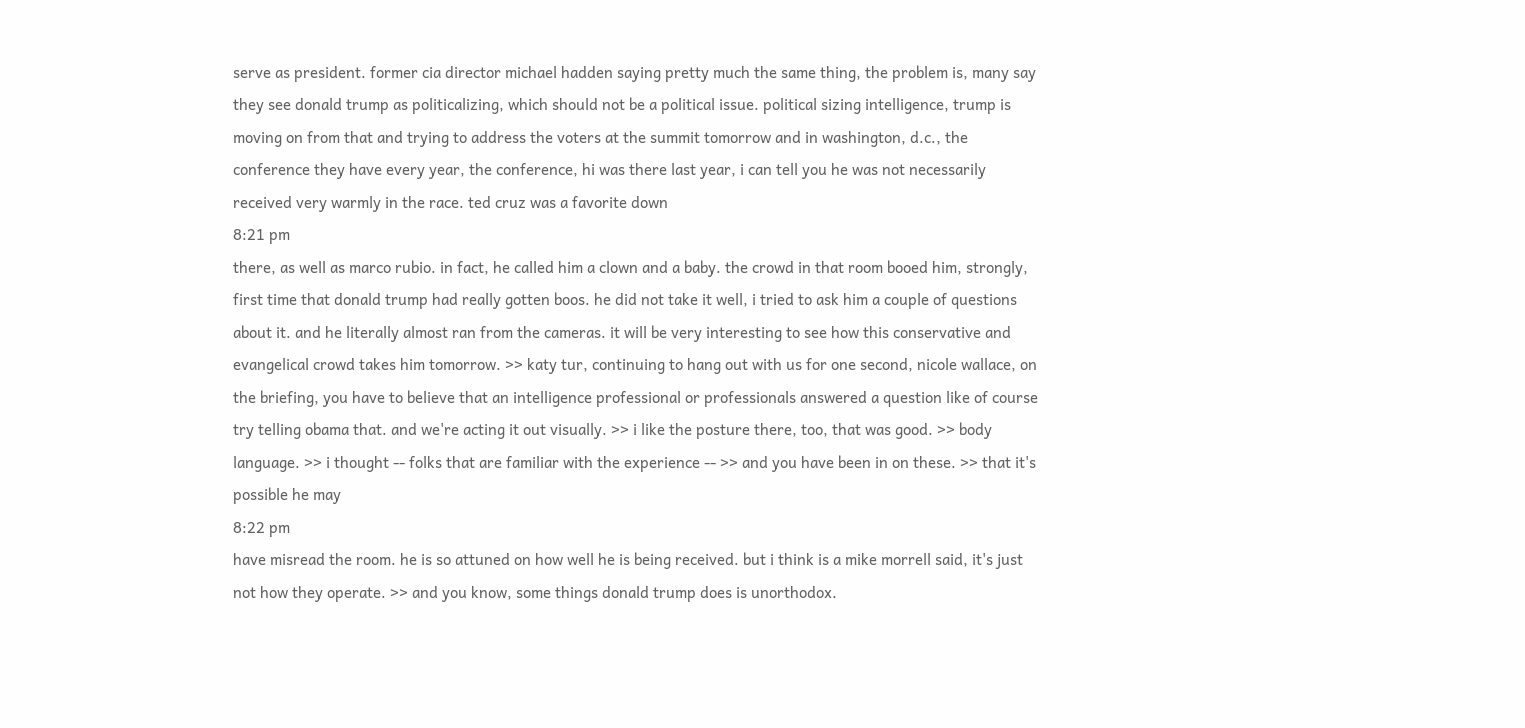serve as president. former cia director michael hadden saying pretty much the same thing, the problem is, many say they see donald trump as politicalizing, which should not be a political issue. political sizing intelligence, trump is moving on from that and trying to address the voters at the summit tomorrow and in washington, d.c., the conference they have every year, the conference, hi was there last year, i can tell you he was not necessarily received very warmly in the race. ted cruz was a favorite down
8:21 pm
there, as well as marco rubio. in fact, he called him a clown and a baby. the crowd in that room booed him, strongly, first time that donald trump had really gotten boos. he did not take it well, i tried to ask him a couple of questions about it. and he literally almost ran from the cameras. it will be very interesting to see how this conservative and evangelical crowd takes him tomorrow. >> katy tur, continuing to hang out with us for one second, nicole wallace, on the briefing, you have to believe that an intelligence professional or professionals answered a question like of course try telling obama that. and we're acting it out visually. >> i like the posture there, too, that was good. >> body language. >> i thought -- folks that are familiar with the experience -- >> and you have been in on these. >> that it's possible he may
8:22 pm
have misread the room. he is so attuned on how well he is being received. but i think is a mike morrell said, it's just not how they operate. >> and you know, some things donald trump does is unorthodox.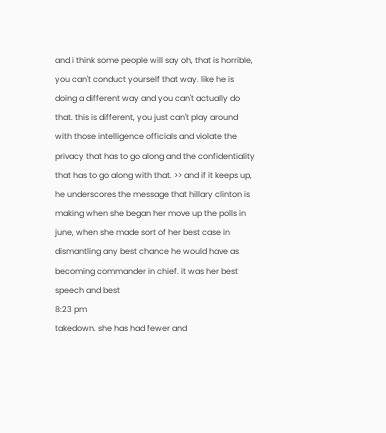and i think some people will say oh, that is horrible, you can't conduct yourself that way. like he is doing a different way and you can't actually do that. this is different, you just can't play around with those intelligence officials and violate the privacy that has to go along and the confidentiality that has to go along with that. >> and if it keeps up, he underscores the message that hillary clinton is making when she began her move up the polls in june, when she made sort of her best case in dismantling any best chance he would have as becoming commander in chief. it was her best speech and best
8:23 pm
takedown. she has had fewer and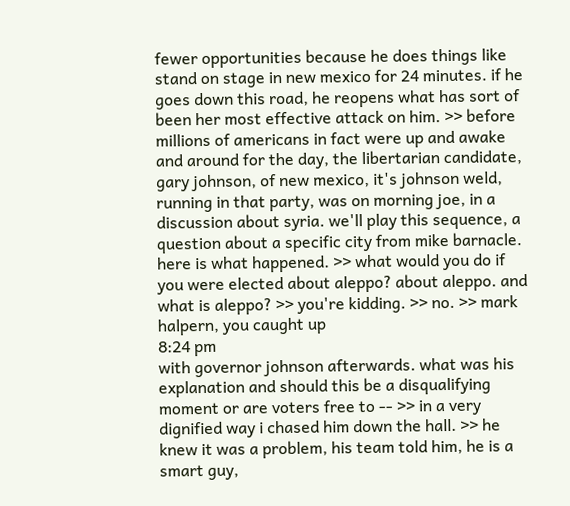fewer opportunities because he does things like stand on stage in new mexico for 24 minutes. if he goes down this road, he reopens what has sort of been her most effective attack on him. >> before millions of americans in fact were up and awake and around for the day, the libertarian candidate, gary johnson, of new mexico, it's johnson weld, running in that party, was on morning joe, in a discussion about syria. we'll play this sequence, a question about a specific city from mike barnacle. here is what happened. >> what would you do if you were elected about aleppo? about aleppo. and what is aleppo? >> you're kidding. >> no. >> mark halpern, you caught up
8:24 pm
with governor johnson afterwards. what was his explanation and should this be a disqualifying moment or are voters free to -- >> in a very dignified way i chased him down the hall. >> he knew it was a problem, his team told him, he is a smart guy,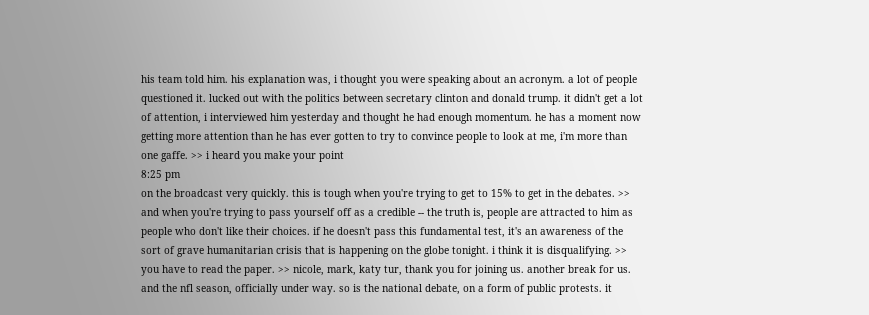his team told him. his explanation was, i thought you were speaking about an acronym. a lot of people questioned it. lucked out with the politics between secretary clinton and donald trump. it didn't get a lot of attention, i interviewed him yesterday and thought he had enough momentum. he has a moment now getting more attention than he has ever gotten to try to convince people to look at me, i'm more than one gaffe. >> i heard you make your point
8:25 pm
on the broadcast very quickly. this is tough when you're trying to get to 15% to get in the debates. >> and when you're trying to pass yourself off as a credible -- the truth is, people are attracted to him as people who don't like their choices. if he doesn't pass this fundamental test, it's an awareness of the sort of grave humanitarian crisis that is happening on the globe tonight. i think it is disqualifying. >> you have to read the paper. >> nicole, mark, katy tur, thank you for joining us. another break for us. and the nfl season, officially under way. so is the national debate, on a form of public protests. it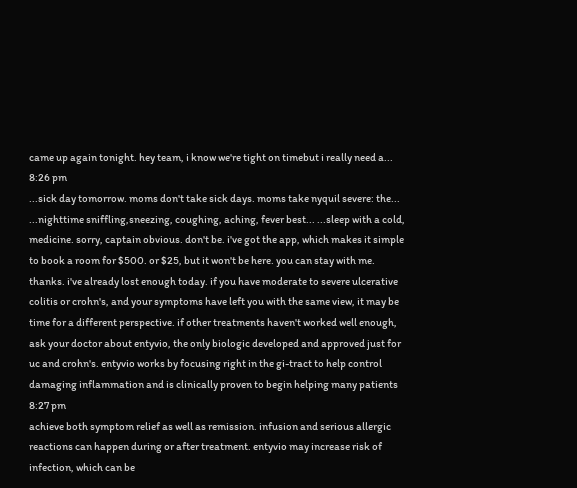came up again tonight. hey team, i know we're tight on timebut i really need a...
8:26 pm
...sick day tomorrow. moms don't take sick days. moms take nyquil severe: the... ...nighttime sniffling,sneezing, coughing, aching, fever best... ...sleep with a cold, medicine. sorry, captain obvious. don't be. i've got the app, which makes it simple to book a room for $500. or $25, but it won't be here. you can stay with me. thanks. i've already lost enough today. if you have moderate to severe ulcerative colitis or crohn's, and your symptoms have left you with the same view, it may be time for a different perspective. if other treatments haven't worked well enough, ask your doctor about entyvio, the only biologic developed and approved just for uc and crohn's. entyvio works by focusing right in the gi-tract to help control damaging inflammation and is clinically proven to begin helping many patients
8:27 pm
achieve both symptom relief as well as remission. infusion and serious allergic reactions can happen during or after treatment. entyvio may increase risk of infection, which can be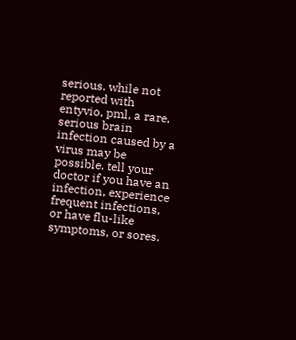serious. while not reported with entyvio, pml, a rare, serious brain infection caused by a virus may be possible. tell your doctor if you have an infection, experience frequent infections, or have flu-like symptoms, or sores.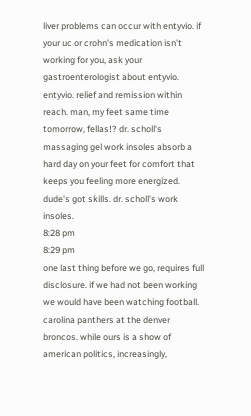liver problems can occur with entyvio. if your uc or crohn's medication isn't working for you, ask your gastroenterologist about entyvio. entyvio. relief and remission within reach. man, my feet same time tomorrow, fellas!? dr. scholl's massaging gel work insoles absorb a hard day on your feet for comfort that keeps you feeling more energized. dude's got skills. dr. scholl's work insoles.
8:28 pm
8:29 pm
one last thing before we go, requires full disclosure. if we had not been working we would have been watching football. carolina panthers at the denver broncos. while ours is a show of american politics, increasingly,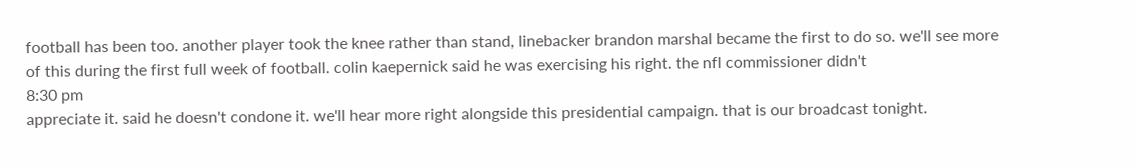football has been too. another player took the knee rather than stand, linebacker brandon marshal became the first to do so. we'll see more of this during the first full week of football. colin kaepernick said he was exercising his right. the nfl commissioner didn't
8:30 pm
appreciate it. said he doesn't condone it. we'll hear more right alongside this presidential campaign. that is our broadcast tonight.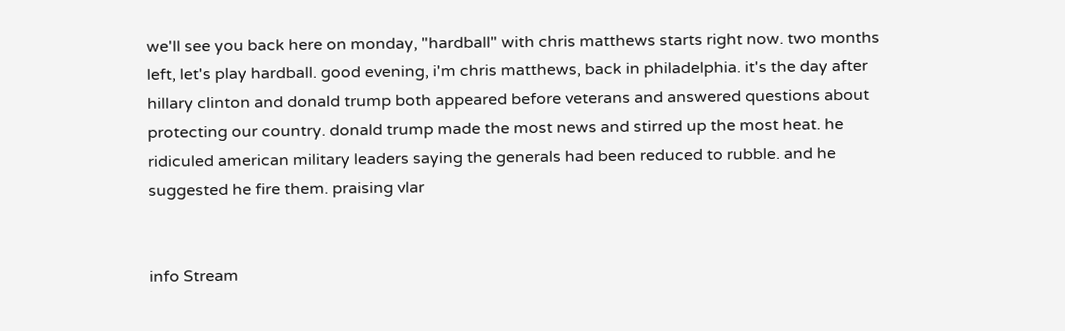we'll see you back here on monday, "hardball" with chris matthews starts right now. two months left, let's play hardball. good evening, i'm chris matthews, back in philadelphia. it's the day after hillary clinton and donald trump both appeared before veterans and answered questions about protecting our country. donald trump made the most news and stirred up the most heat. he ridiculed american military leaders saying the generals had been reduced to rubble. and he suggested he fire them. praising vlar


info Stream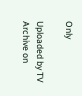Only

Uploaded by TV Archive on